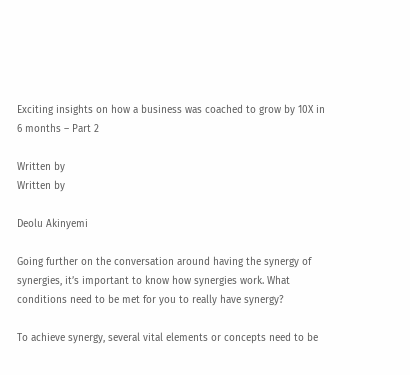Exciting insights on how a business was coached to grow by 10X in 6 months – Part 2

Written by
Written by

Deolu Akinyemi

Going further on the conversation around having the synergy of synergies, it’s important to know how synergies work. What conditions need to be met for you to really have synergy?

To achieve synergy, several vital elements or concepts need to be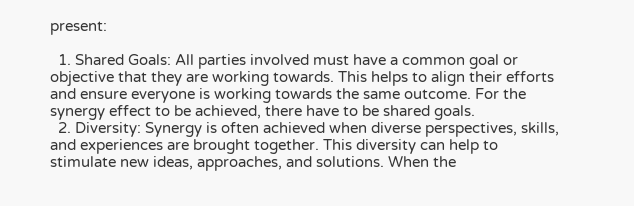present:

  1. Shared Goals: All parties involved must have a common goal or objective that they are working towards. This helps to align their efforts and ensure everyone is working towards the same outcome. For the synergy effect to be achieved, there have to be shared goals.
  2. Diversity: Synergy is often achieved when diverse perspectives, skills, and experiences are brought together. This diversity can help to stimulate new ideas, approaches, and solutions. When the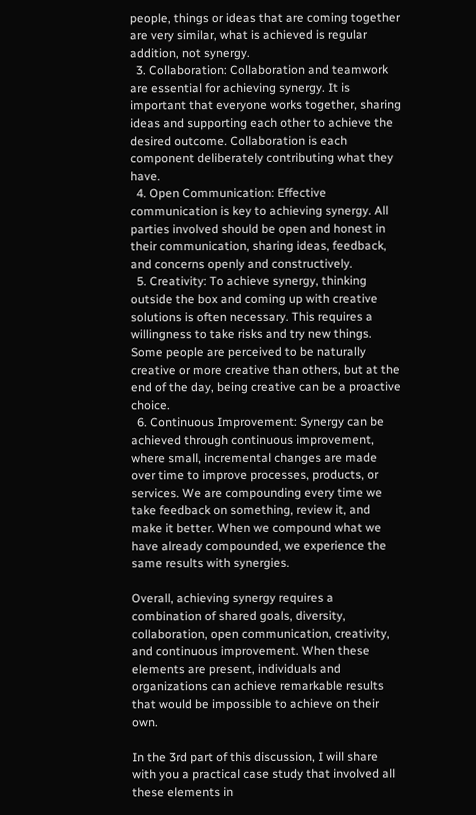people, things or ideas that are coming together are very similar, what is achieved is regular addition, not synergy.
  3. Collaboration: Collaboration and teamwork are essential for achieving synergy. It is important that everyone works together, sharing ideas and supporting each other to achieve the desired outcome. Collaboration is each component deliberately contributing what they have.
  4. Open Communication: Effective communication is key to achieving synergy. All parties involved should be open and honest in their communication, sharing ideas, feedback, and concerns openly and constructively.
  5. Creativity: To achieve synergy, thinking outside the box and coming up with creative solutions is often necessary. This requires a willingness to take risks and try new things. Some people are perceived to be naturally creative or more creative than others, but at the end of the day, being creative can be a proactive choice.
  6. Continuous Improvement: Synergy can be achieved through continuous improvement, where small, incremental changes are made over time to improve processes, products, or services. We are compounding every time we take feedback on something, review it, and make it better. When we compound what we have already compounded, we experience the same results with synergies.

Overall, achieving synergy requires a combination of shared goals, diversity, collaboration, open communication, creativity, and continuous improvement. When these elements are present, individuals and organizations can achieve remarkable results that would be impossible to achieve on their own.

In the 3rd part of this discussion, I will share with you a practical case study that involved all these elements in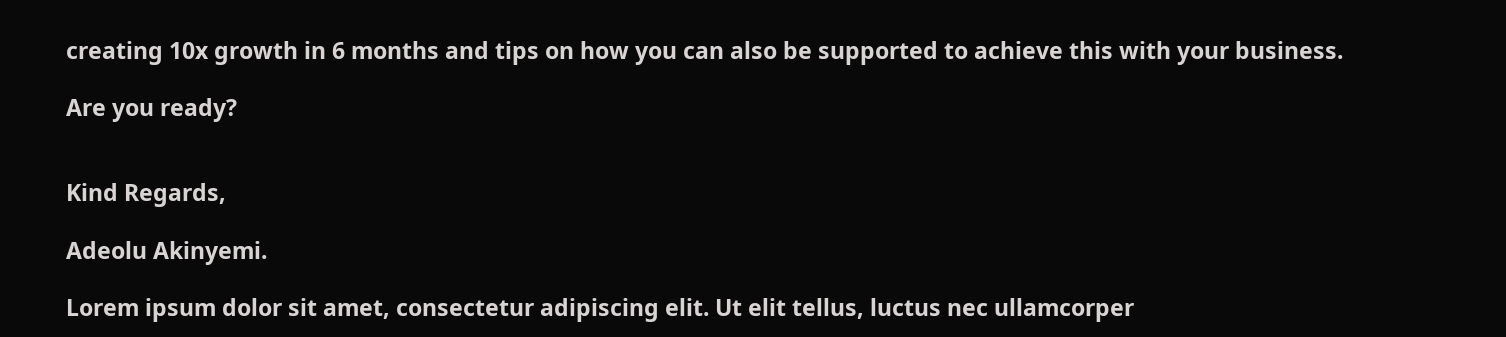creating 10x growth in 6 months and tips on how you can also be supported to achieve this with your business.

Are you ready?


Kind Regards,

Adeolu Akinyemi.

Lorem ipsum dolor sit amet, consectetur adipiscing elit. Ut elit tellus, luctus nec ullamcorper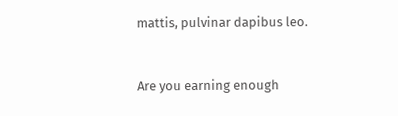mattis, pulvinar dapibus leo.


Are you earning enough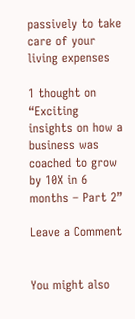passively to take care of your living expenses

1 thought on “Exciting insights on how a business was coached to grow by 10X in 6 months – Part 2”

Leave a Comment


You might also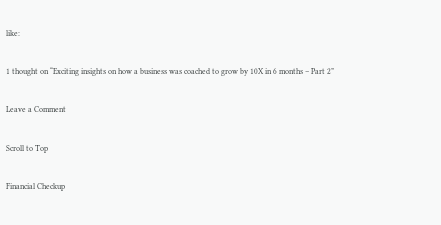like:

1 thought on “Exciting insights on how a business was coached to grow by 10X in 6 months – Part 2”

Leave a Comment

Scroll to Top

Financial Checkup